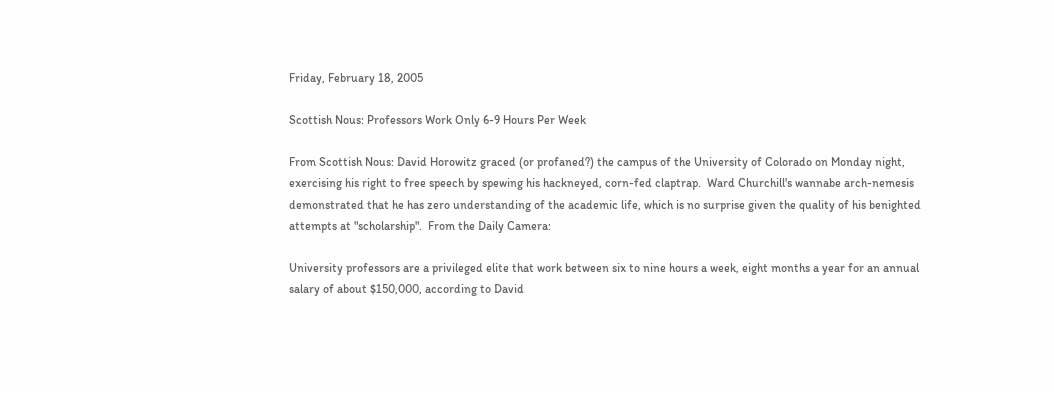Friday, February 18, 2005

Scottish Nous: Professors Work Only 6-9 Hours Per Week

From Scottish Nous: David Horowitz graced (or profaned?) the campus of the University of Colorado on Monday night, exercising his right to free speech by spewing his hackneyed, corn-fed claptrap.  Ward Churchill's wannabe arch-nemesis demonstrated that he has zero understanding of the academic life, which is no surprise given the quality of his benighted attempts at "scholarship".  From the Daily Camera:

University professors are a privileged elite that work between six to nine hours a week, eight months a year for an annual salary of about $150,000, according to David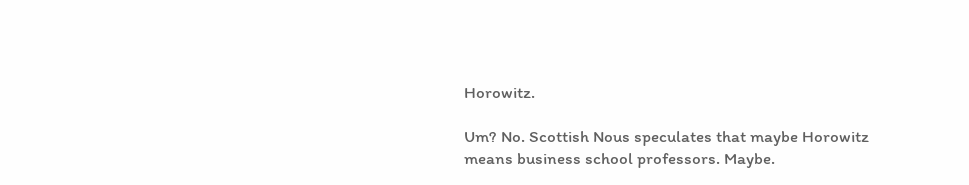Horowitz.

Um? No. Scottish Nous speculates that maybe Horowitz means business school professors. Maybe.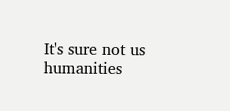It's sure not us humanities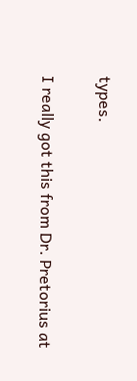types.

I really got this from Dr. Pretorius at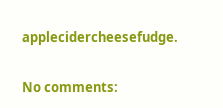applecidercheesefudge.

No comments: